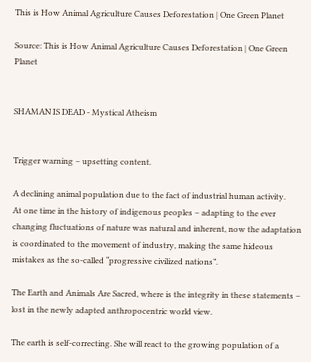This is How Animal Agriculture Causes Deforestation | One Green Planet

Source: This is How Animal Agriculture Causes Deforestation | One Green Planet


SHAMAN IS DEAD - Mystical Atheism


Trigger warning – upsetting content.

A declining animal population due to the fact of industrial human activity.
At one time in the history of indigenous peoples – adapting to the ever changing fluctuations of nature was natural and inherent, now the adaptation is coordinated to the movement of industry, making the same hideous mistakes as the so-called “progressive civilized nations”.

The Earth and Animals Are Sacred, where is the integrity in these statements – lost in the newly adapted anthropocentric world view.

The earth is self-correcting. She will react to the growing population of a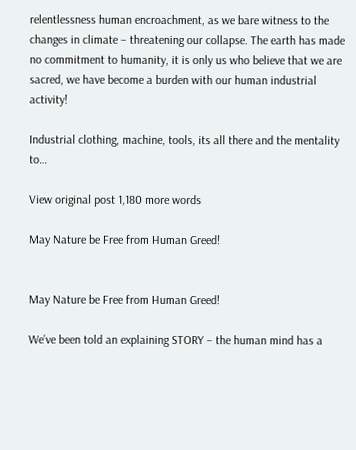relentlessness human encroachment, as we bare witness to the changes in climate – threatening our collapse. The earth has made no commitment to humanity, it is only us who believe that we are sacred, we have become a burden with our human industrial activity!

Industrial clothing, machine, tools, its all there and the mentality to…

View original post 1,180 more words

May Nature be Free from Human Greed!


May Nature be Free from Human Greed!

We’ve been told an explaining STORY – the human mind has a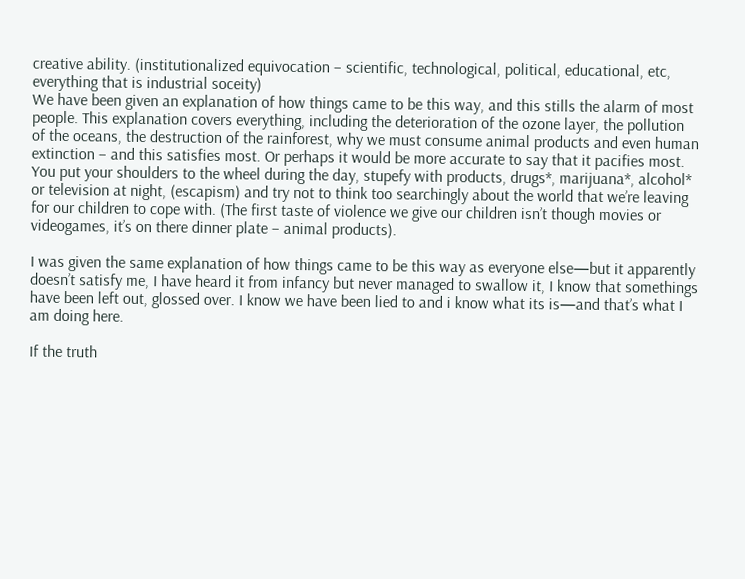creative ability. (institutionalized equivocation – scientific, technological, political, educational, etc, everything that is industrial soceity)
We have been given an explanation of how things came to be this way, and this stills the alarm of most people. This explanation covers everything, including the deterioration of the ozone layer, the pollution of the oceans, the destruction of the rainforest, why we must consume animal products and even human extinction – and this satisfies most. Or perhaps it would be more accurate to say that it pacifies most. You put your shoulders to the wheel during the day, stupefy with products, drugs*, marijuana*, alcohol* or television at night, (escapism) and try not to think too searchingly about the world that we’re leaving for our children to cope with. (The first taste of violence we give our children isn’t though movies or videogames, it’s on there dinner plate – animal products).

I was given the same explanation of how things came to be this way as everyone else—but it apparently doesn’t satisfy me, I have heard it from infancy but never managed to swallow it, I know that somethings have been left out, glossed over. I know we have been lied to and i know what its is—and that’s what I am doing here.

If the truth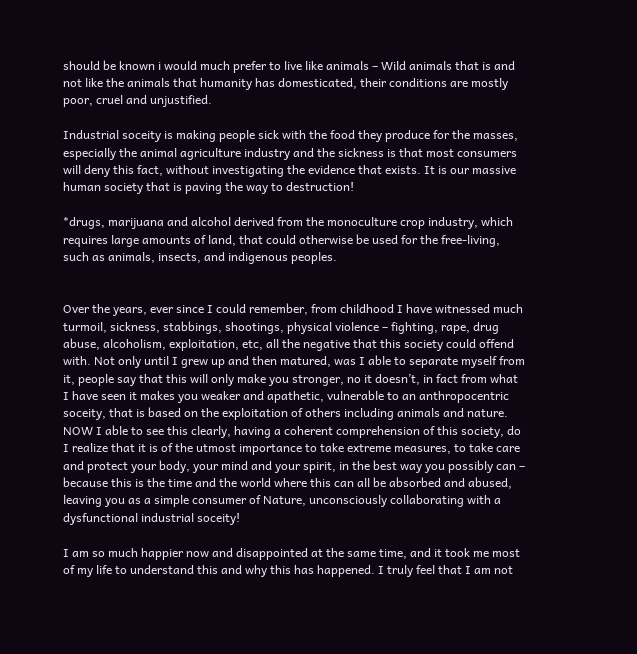should be known i would much prefer to live like animals – Wild animals that is and not like the animals that humanity has domesticated, their conditions are mostly poor, cruel and unjustified.

Industrial soceity is making people sick with the food they produce for the masses, especially the animal agriculture industry and the sickness is that most consumers will deny this fact, without investigating the evidence that exists. It is our massive human society that is paving the way to destruction!

*drugs, marijuana and alcohol derived from the monoculture crop industry, which requires large amounts of land, that could otherwise be used for the free-living, such as animals, insects, and indigenous peoples.


Over the years, ever since I could remember, from childhood I have witnessed much turmoil, sickness, stabbings, shootings, physical violence – fighting, rape, drug abuse, alcoholism, exploitation, etc, all the negative that this society could offend with. Not only until I grew up and then matured, was I able to separate myself from it, people say that this will only make you stronger, no it doesn’t, in fact from what I have seen it makes you weaker and apathetic, vulnerable to an anthropocentric soceity, that is based on the exploitation of others including animals and nature. NOW I able to see this clearly, having a coherent comprehension of this society, do I realize that it is of the utmost importance to take extreme measures, to take care and protect your body, your mind and your spirit, in the best way you possibly can – because this is the time and the world where this can all be absorbed and abused, leaving you as a simple consumer of Nature, unconsciously collaborating with a dysfunctional industrial soceity!

I am so much happier now and disappointed at the same time, and it took me most of my life to understand this and why this has happened. I truly feel that I am not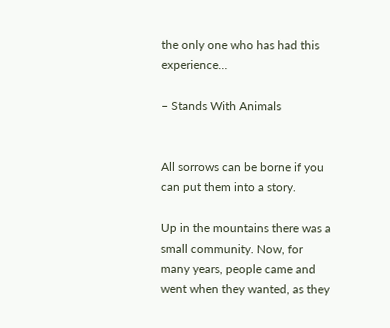the only one who has had this experience…

– Stands With Animals


All sorrows can be borne if you can put them into a story.

Up in the mountains there was a small community. Now, for many years, people came and went when they wanted, as they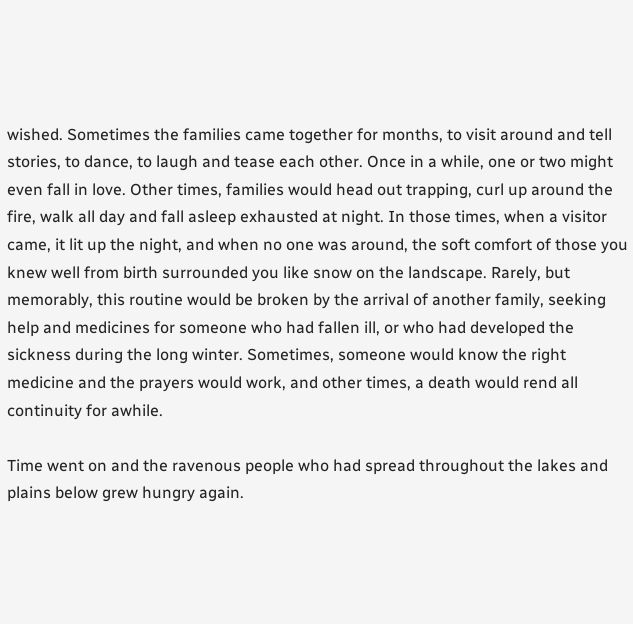wished. Sometimes the families came together for months, to visit around and tell stories, to dance, to laugh and tease each other. Once in a while, one or two might even fall in love. Other times, families would head out trapping, curl up around the fire, walk all day and fall asleep exhausted at night. In those times, when a visitor came, it lit up the night, and when no one was around, the soft comfort of those you knew well from birth surrounded you like snow on the landscape. Rarely, but memorably, this routine would be broken by the arrival of another family, seeking help and medicines for someone who had fallen ill, or who had developed the sickness during the long winter. Sometimes, someone would know the right medicine and the prayers would work, and other times, a death would rend all continuity for awhile.

Time went on and the ravenous people who had spread throughout the lakes and plains below grew hungry again.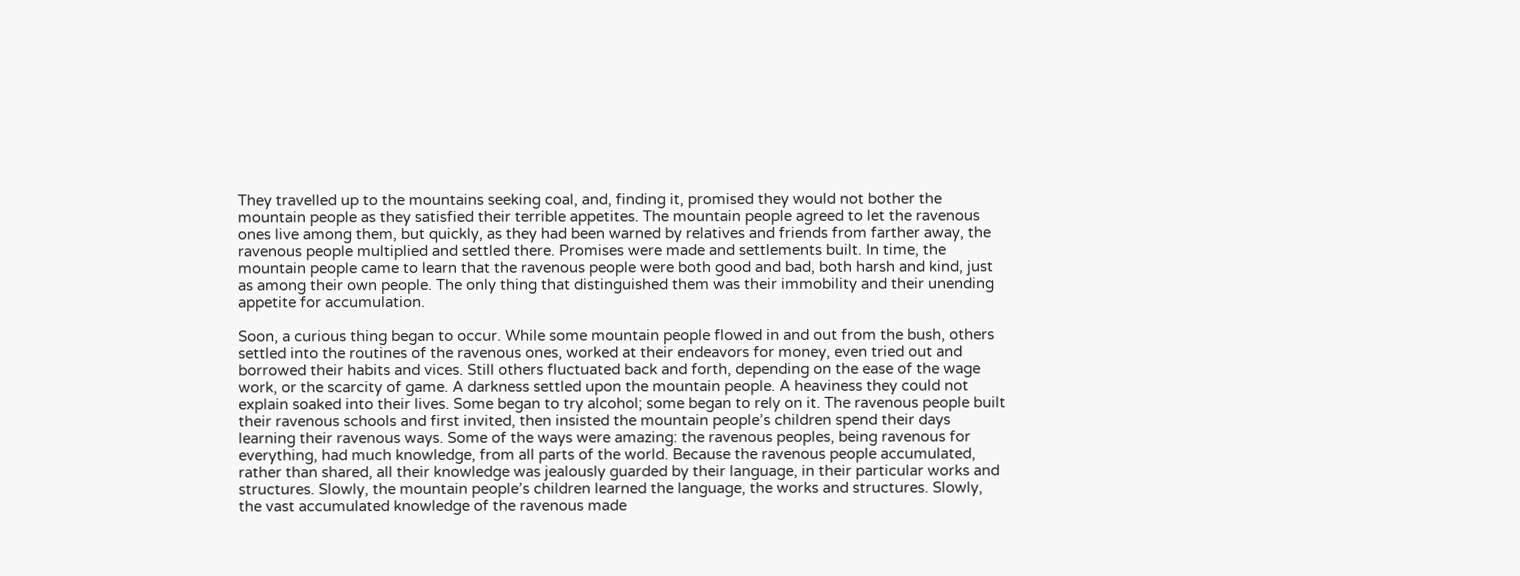They travelled up to the mountains seeking coal, and, finding it, promised they would not bother the mountain people as they satisfied their terrible appetites. The mountain people agreed to let the ravenous ones live among them, but quickly, as they had been warned by relatives and friends from farther away, the ravenous people multiplied and settled there. Promises were made and settlements built. In time, the mountain people came to learn that the ravenous people were both good and bad, both harsh and kind, just as among their own people. The only thing that distinguished them was their immobility and their unending appetite for accumulation.

Soon, a curious thing began to occur. While some mountain people flowed in and out from the bush, others settled into the routines of the ravenous ones, worked at their endeavors for money, even tried out and borrowed their habits and vices. Still others fluctuated back and forth, depending on the ease of the wage work, or the scarcity of game. A darkness settled upon the mountain people. A heaviness they could not explain soaked into their lives. Some began to try alcohol; some began to rely on it. The ravenous people built their ravenous schools and first invited, then insisted the mountain people’s children spend their days learning their ravenous ways. Some of the ways were amazing: the ravenous peoples, being ravenous for everything, had much knowledge, from all parts of the world. Because the ravenous people accumulated, rather than shared, all their knowledge was jealously guarded by their language, in their particular works and structures. Slowly, the mountain people’s children learned the language, the works and structures. Slowly, the vast accumulated knowledge of the ravenous made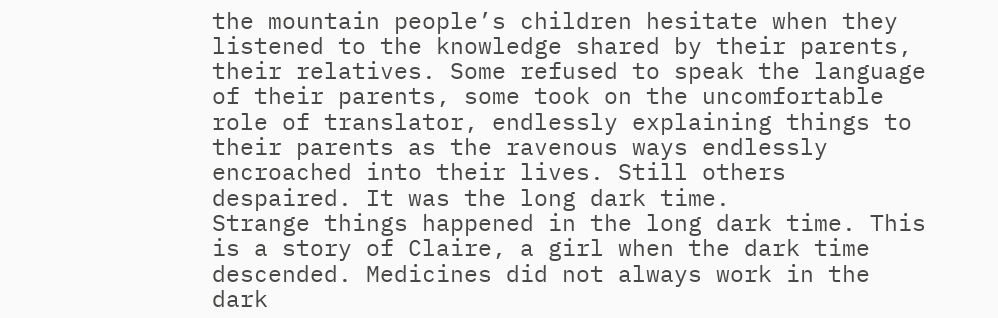the mountain people’s children hesitate when they listened to the knowledge shared by their parents, their relatives. Some refused to speak the language of their parents, some took on the uncomfortable role of translator, endlessly explaining things to their parents as the ravenous ways endlessly encroached into their lives. Still others despaired. It was the long dark time.
Strange things happened in the long dark time. This is a story of Claire, a girl when the dark time descended. Medicines did not always work in the dark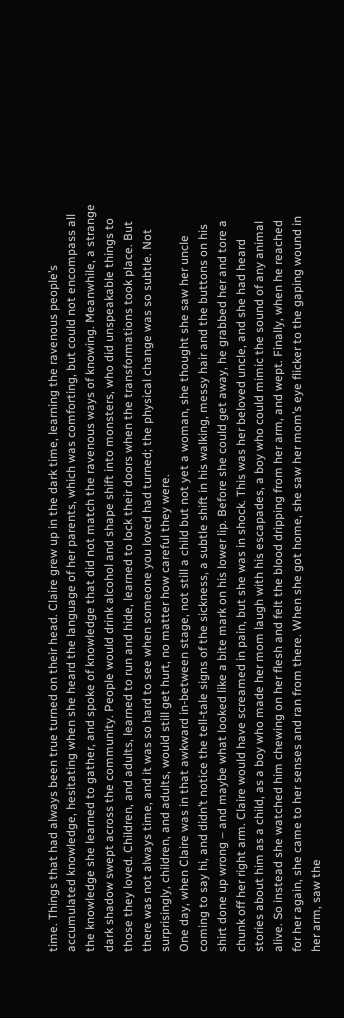time. Things that had always been true turned on their head. Claire grew up in the dark time, learning the ravenous people’s accumulated knowledge, hesitating when she heard the language of her parents, which was comforting, but could not encompass all the knowledge she learned to gather, and spoke of knowledge that did not match the ravenous ways of knowing. Meanwhile, a strange dark shadow swept across the community. People would drink alcohol and shape shift into monsters, who did unspeakable things to those they loved. Children, and adults, learned to run and hide, learned to lock their doors when the transformations took place. But there was not always time, and it was so hard to see when someone you loved had turned; the physical change was so subtle. Not surprisingly, children, and adults, would still get hurt, no matter how careful they were.
One day, when Claire was in that awkward in-between stage, not still a child but not yet a woman, she thought she saw her uncle coming to say hi, and didn’t notice the tell-tale signs of the sickness, a subtle shift in his walking, messy hair and the buttons on his shirt done up wrong – and maybe what looked like a bite mark on his lower lip. Before she could get away, he grabbed her and tore a chunk off her right arm. Claire would have screamed in pain, but she was in shock. This was her beloved uncle, and she had heard stories about him as a child, as a boy who made her mom laugh with his escapades, a boy who could mimic the sound of any animal alive. So instead she watched him chewing on her flesh and felt the blood dripping from her arm, and wept. Finally, when he reached for her again, she came to her senses and ran from there. When she got home, she saw her mom’s eye flicker to the gaping wound in her arm, saw the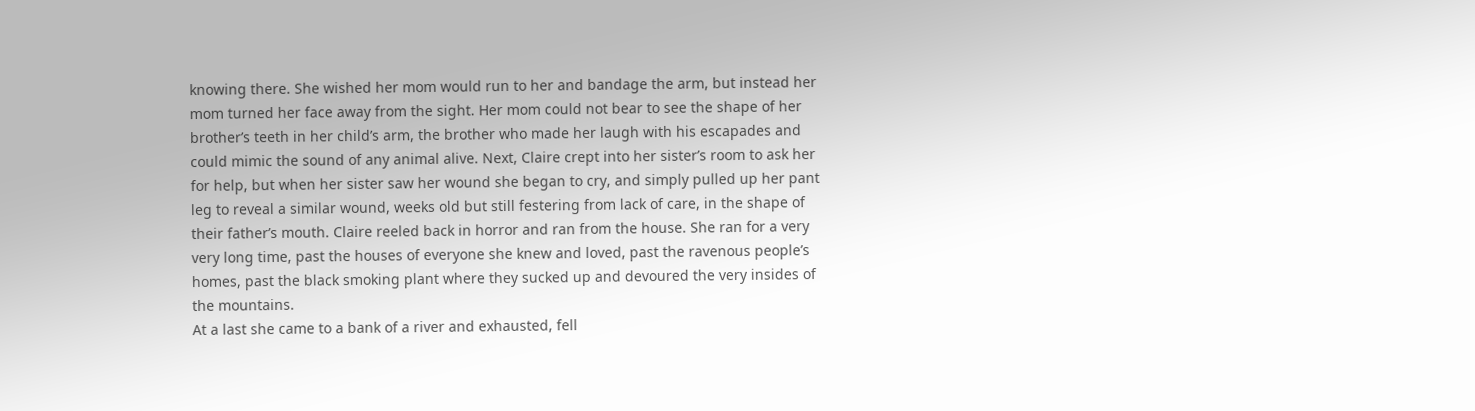knowing there. She wished her mom would run to her and bandage the arm, but instead her mom turned her face away from the sight. Her mom could not bear to see the shape of her brother’s teeth in her child’s arm, the brother who made her laugh with his escapades and could mimic the sound of any animal alive. Next, Claire crept into her sister’s room to ask her for help, but when her sister saw her wound she began to cry, and simply pulled up her pant leg to reveal a similar wound, weeks old but still festering from lack of care, in the shape of their father’s mouth. Claire reeled back in horror and ran from the house. She ran for a very very long time, past the houses of everyone she knew and loved, past the ravenous people’s homes, past the black smoking plant where they sucked up and devoured the very insides of the mountains.
At a last she came to a bank of a river and exhausted, fell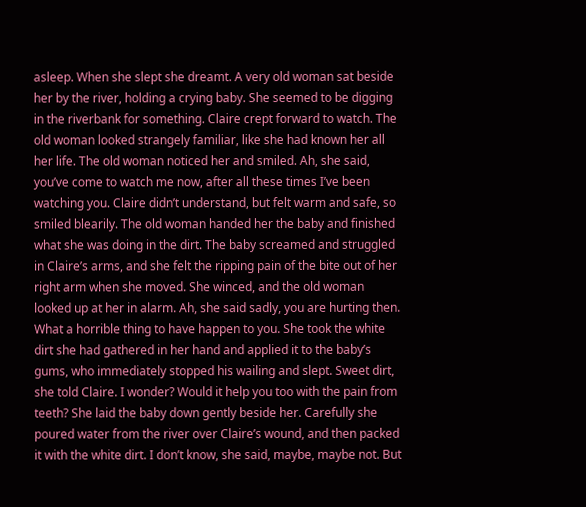asleep. When she slept she dreamt. A very old woman sat beside her by the river, holding a crying baby. She seemed to be digging in the riverbank for something. Claire crept forward to watch. The old woman looked strangely familiar, like she had known her all her life. The old woman noticed her and smiled. Ah, she said, you’ve come to watch me now, after all these times I’ve been watching you. Claire didn’t understand, but felt warm and safe, so smiled blearily. The old woman handed her the baby and finished what she was doing in the dirt. The baby screamed and struggled in Claire’s arms, and she felt the ripping pain of the bite out of her right arm when she moved. She winced, and the old woman looked up at her in alarm. Ah, she said sadly, you are hurting then. What a horrible thing to have happen to you. She took the white dirt she had gathered in her hand and applied it to the baby’s gums, who immediately stopped his wailing and slept. Sweet dirt, she told Claire. I wonder? Would it help you too with the pain from teeth? She laid the baby down gently beside her. Carefully she poured water from the river over Claire’s wound, and then packed it with the white dirt. I don’t know, she said, maybe, maybe not. But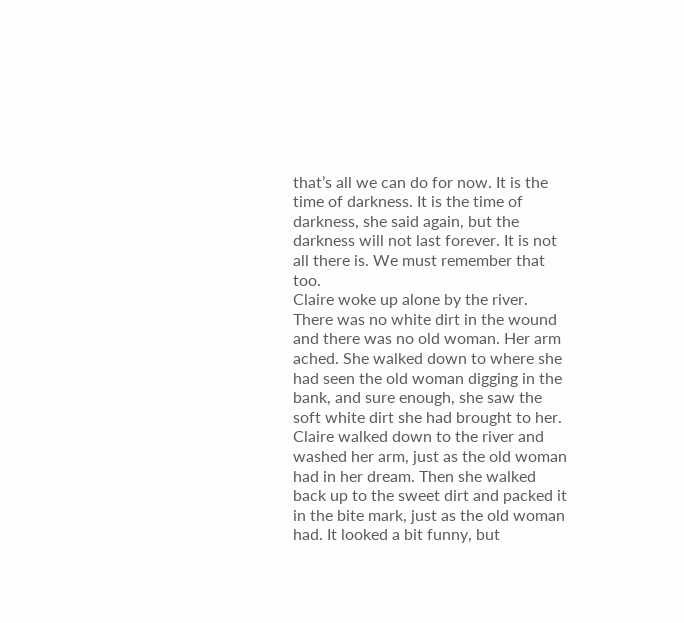that’s all we can do for now. It is the time of darkness. It is the time of darkness, she said again, but the darkness will not last forever. It is not all there is. We must remember that too.
Claire woke up alone by the river. There was no white dirt in the wound and there was no old woman. Her arm ached. She walked down to where she had seen the old woman digging in the bank, and sure enough, she saw the soft white dirt she had brought to her. Claire walked down to the river and washed her arm, just as the old woman had in her dream. Then she walked back up to the sweet dirt and packed it in the bite mark, just as the old woman had. It looked a bit funny, but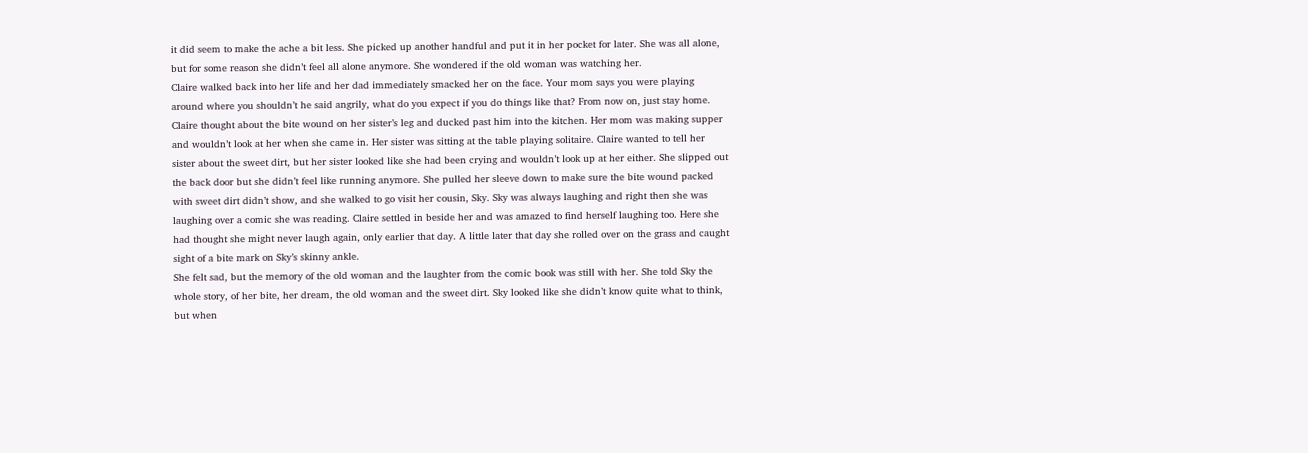it did seem to make the ache a bit less. She picked up another handful and put it in her pocket for later. She was all alone, but for some reason she didn’t feel all alone anymore. She wondered if the old woman was watching her.
Claire walked back into her life and her dad immediately smacked her on the face. Your mom says you were playing around where you shouldn’t he said angrily, what do you expect if you do things like that? From now on, just stay home. Claire thought about the bite wound on her sister’s leg and ducked past him into the kitchen. Her mom was making supper and wouldn’t look at her when she came in. Her sister was sitting at the table playing solitaire. Claire wanted to tell her sister about the sweet dirt, but her sister looked like she had been crying and wouldn’t look up at her either. She slipped out the back door but she didn’t feel like running anymore. She pulled her sleeve down to make sure the bite wound packed with sweet dirt didn’t show, and she walked to go visit her cousin, Sky. Sky was always laughing and right then she was laughing over a comic she was reading. Claire settled in beside her and was amazed to find herself laughing too. Here she had thought she might never laugh again, only earlier that day. A little later that day she rolled over on the grass and caught sight of a bite mark on Sky’s skinny ankle.
She felt sad, but the memory of the old woman and the laughter from the comic book was still with her. She told Sky the whole story, of her bite, her dream, the old woman and the sweet dirt. Sky looked like she didn’t know quite what to think, but when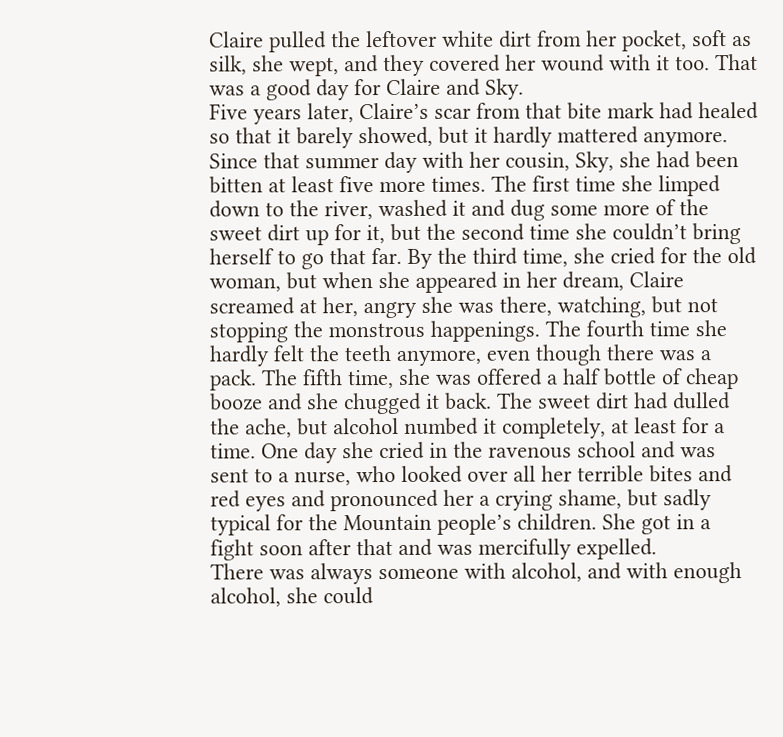Claire pulled the leftover white dirt from her pocket, soft as silk, she wept, and they covered her wound with it too. That was a good day for Claire and Sky.
Five years later, Claire’s scar from that bite mark had healed so that it barely showed, but it hardly mattered anymore. Since that summer day with her cousin, Sky, she had been bitten at least five more times. The first time she limped down to the river, washed it and dug some more of the sweet dirt up for it, but the second time she couldn’t bring herself to go that far. By the third time, she cried for the old woman, but when she appeared in her dream, Claire screamed at her, angry she was there, watching, but not stopping the monstrous happenings. The fourth time she hardly felt the teeth anymore, even though there was a pack. The fifth time, she was offered a half bottle of cheap booze and she chugged it back. The sweet dirt had dulled the ache, but alcohol numbed it completely, at least for a time. One day she cried in the ravenous school and was sent to a nurse, who looked over all her terrible bites and red eyes and pronounced her a crying shame, but sadly typical for the Mountain people’s children. She got in a fight soon after that and was mercifully expelled.
There was always someone with alcohol, and with enough alcohol, she could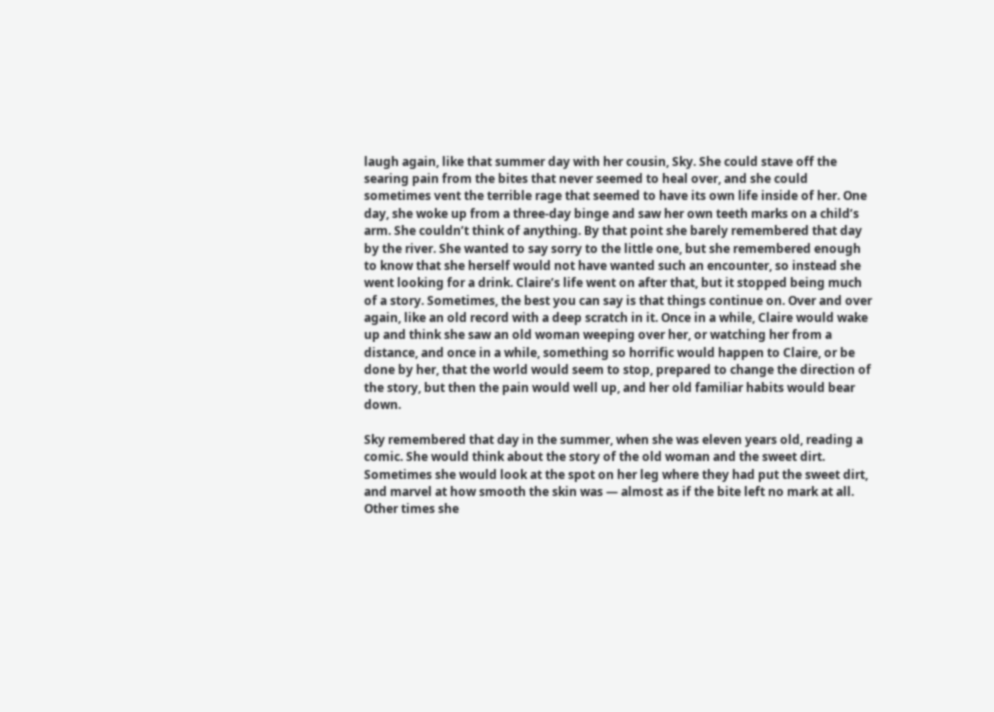laugh again, like that summer day with her cousin, Sky. She could stave off the searing pain from the bites that never seemed to heal over, and she could sometimes vent the terrible rage that seemed to have its own life inside of her. One day, she woke up from a three-day binge and saw her own teeth marks on a child’s arm. She couldn’t think of anything. By that point she barely remembered that day by the river. She wanted to say sorry to the little one, but she remembered enough to know that she herself would not have wanted such an encounter, so instead she went looking for a drink. Claire’s life went on after that, but it stopped being much of a story. Sometimes, the best you can say is that things continue on. Over and over again, like an old record with a deep scratch in it. Once in a while, Claire would wake up and think she saw an old woman weeping over her, or watching her from a distance, and once in a while, something so horrific would happen to Claire, or be done by her, that the world would seem to stop, prepared to change the direction of the story, but then the pain would well up, and her old familiar habits would bear down.

Sky remembered that day in the summer, when she was eleven years old, reading a comic. She would think about the story of the old woman and the sweet dirt. Sometimes she would look at the spot on her leg where they had put the sweet dirt, and marvel at how smooth the skin was — almost as if the bite left no mark at all. Other times she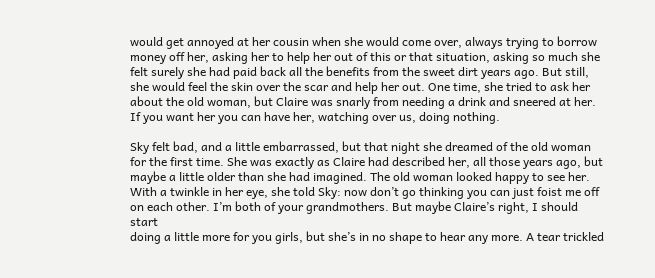would get annoyed at her cousin when she would come over, always trying to borrow money off her, asking her to help her out of this or that situation, asking so much she felt surely she had paid back all the benefits from the sweet dirt years ago. But still, she would feel the skin over the scar and help her out. One time, she tried to ask her about the old woman, but Claire was snarly from needing a drink and sneered at her. If you want her you can have her, watching over us, doing nothing.

Sky felt bad, and a little embarrassed, but that night she dreamed of the old woman for the first time. She was exactly as Claire had described her, all those years ago, but maybe a little older than she had imagined. The old woman looked happy to see her. With a twinkle in her eye, she told Sky: now don’t go thinking you can just foist me off on each other. I’m both of your grandmothers. But maybe Claire’s right, I should start
doing a little more for you girls, but she’s in no shape to hear any more. A tear trickled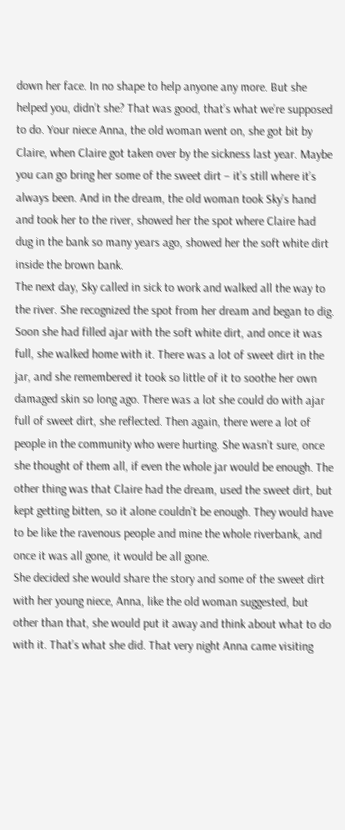down her face. In no shape to help anyone any more. But she helped you, didn’t she? That was good, that’s what we’re supposed to do. Your niece Anna, the old woman went on, she got bit by Claire, when Claire got taken over by the sickness last year. Maybe you can go bring her some of the sweet dirt – it’s still where it’s always been. And in the dream, the old woman took Sky’s hand and took her to the river, showed her the spot where Claire had dug in the bank so many years ago, showed her the soft white dirt inside the brown bank.
The next day, Sky called in sick to work and walked all the way to the river. She recognized the spot from her dream and began to dig. Soon she had filled ajar with the soft white dirt, and once it was full, she walked home with it. There was a lot of sweet dirt in the jar, and she remembered it took so little of it to soothe her own damaged skin so long ago. There was a lot she could do with ajar full of sweet dirt, she reflected. Then again, there were a lot of people in the community who were hurting. She wasn’t sure, once she thought of them all, if even the whole jar would be enough. The other thing was that Claire had the dream, used the sweet dirt, but kept getting bitten, so it alone couldn’t be enough. They would have to be like the ravenous people and mine the whole riverbank, and once it was all gone, it would be all gone.
She decided she would share the story and some of the sweet dirt with her young niece, Anna, like the old woman suggested, but other than that, she would put it away and think about what to do with it. That’s what she did. That very night Anna came visiting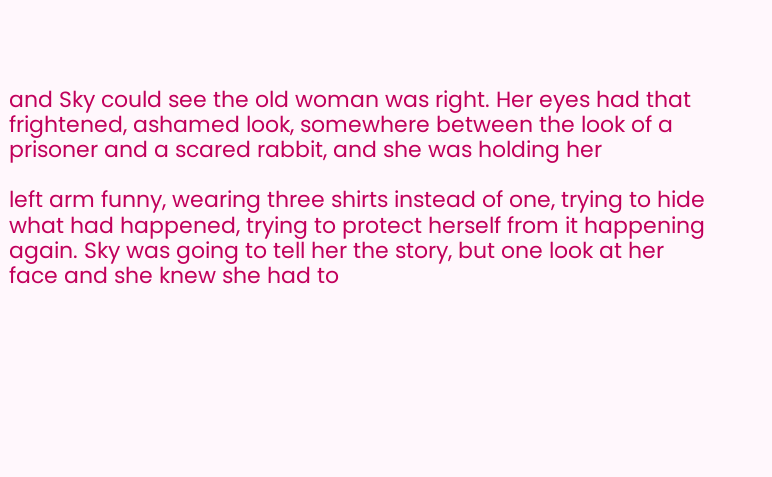and Sky could see the old woman was right. Her eyes had that frightened, ashamed look, somewhere between the look of a prisoner and a scared rabbit, and she was holding her

left arm funny, wearing three shirts instead of one, trying to hide what had happened, trying to protect herself from it happening again. Sky was going to tell her the story, but one look at her face and she knew she had to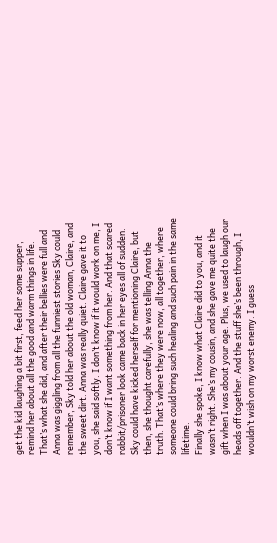get the kid laughing a bit first, feed her some supper, remind her about all the good and warm things in life. That’s what she did, and after their bellies were full and Anna was giggling from all the funniest stories Sky could remember, Sky told her about the old woman, Claire, and the sweet dirt. Anna was really quiet. Claire gave it to you, she said softly. I don’t know if it would work on me, I don’t know if I want something from her. And that scared rabbit/prisoner look came back in her eyes all of sudden. Sky could have kicked herself for mentioning Claire, but then, she thought carefully, she was telling Anna the truth. That’s where they were now, all together, where someone could bring such healing and such pain in the same lifetime.
Finally she spoke, I know what Claire did to you, and it wasn’t right. She’s my cousin, and she gave me quite the gift when I was about your age. Plus, we used to laugh our heads off together. And the stuff she’s been through, I wouldn’t wish on my worst enemy. I guess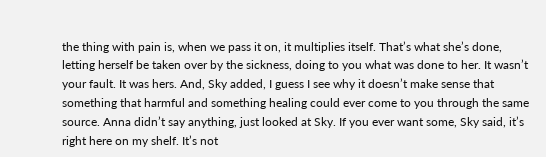the thing with pain is, when we pass it on, it multiplies itself. That’s what she’s done, letting herself be taken over by the sickness, doing to you what was done to her. It wasn’t your fault. It was hers. And, Sky added, I guess I see why it doesn’t make sense that something that harmful and something healing could ever come to you through the same source. Anna didn’t say anything, just looked at Sky. If you ever want some, Sky said, it’s right here on my shelf. It’s not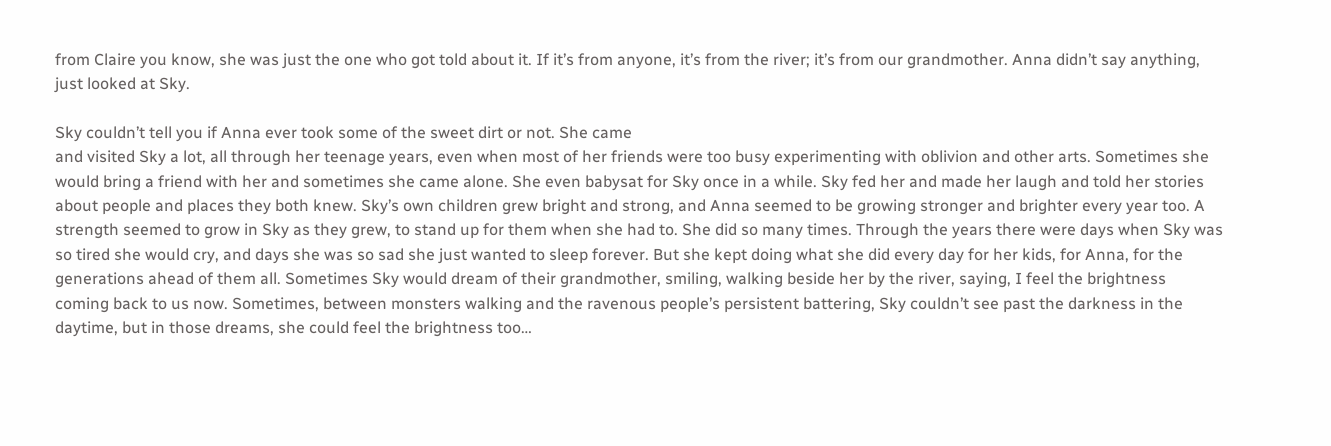from Claire you know, she was just the one who got told about it. If it’s from anyone, it’s from the river; it’s from our grandmother. Anna didn’t say anything, just looked at Sky.

Sky couldn’t tell you if Anna ever took some of the sweet dirt or not. She came
and visited Sky a lot, all through her teenage years, even when most of her friends were too busy experimenting with oblivion and other arts. Sometimes she would bring a friend with her and sometimes she came alone. She even babysat for Sky once in a while. Sky fed her and made her laugh and told her stories about people and places they both knew. Sky’s own children grew bright and strong, and Anna seemed to be growing stronger and brighter every year too. A strength seemed to grow in Sky as they grew, to stand up for them when she had to. She did so many times. Through the years there were days when Sky was so tired she would cry, and days she was so sad she just wanted to sleep forever. But she kept doing what she did every day for her kids, for Anna, for the generations ahead of them all. Sometimes Sky would dream of their grandmother, smiling, walking beside her by the river, saying, I feel the brightness coming back to us now. Sometimes, between monsters walking and the ravenous people’s persistent battering, Sky couldn’t see past the darkness in the daytime, but in those dreams, she could feel the brightness too…